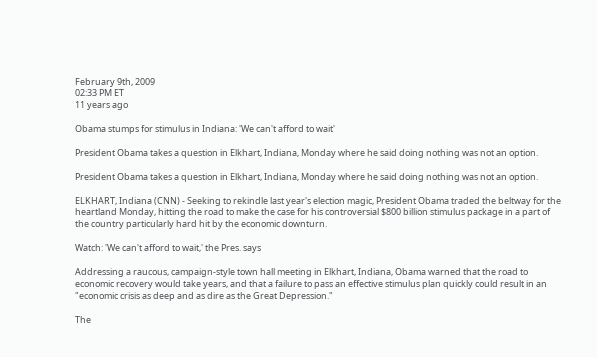February 9th, 2009
02:33 PM ET
11 years ago

Obama stumps for stimulus in Indiana: 'We can't afford to wait'

President Obama takes a question in Elkhart, Indiana, Monday where he said doing nothing was not an option.

President Obama takes a question in Elkhart, Indiana, Monday where he said doing nothing was not an option.

ELKHART, Indiana (CNN) - Seeking to rekindle last year's election magic, President Obama traded the beltway for the heartland Monday, hitting the road to make the case for his controversial $800 billion stimulus package in a part of the country particularly hard hit by the economic downturn.

Watch: 'We can't afford to wait,' the Pres. says

Addressing a raucous, campaign-style town hall meeting in Elkhart, Indiana, Obama warned that the road to economic recovery would take years, and that a failure to pass an effective stimulus plan quickly could result in an "economic crisis as deep and as dire as the Great Depression."

The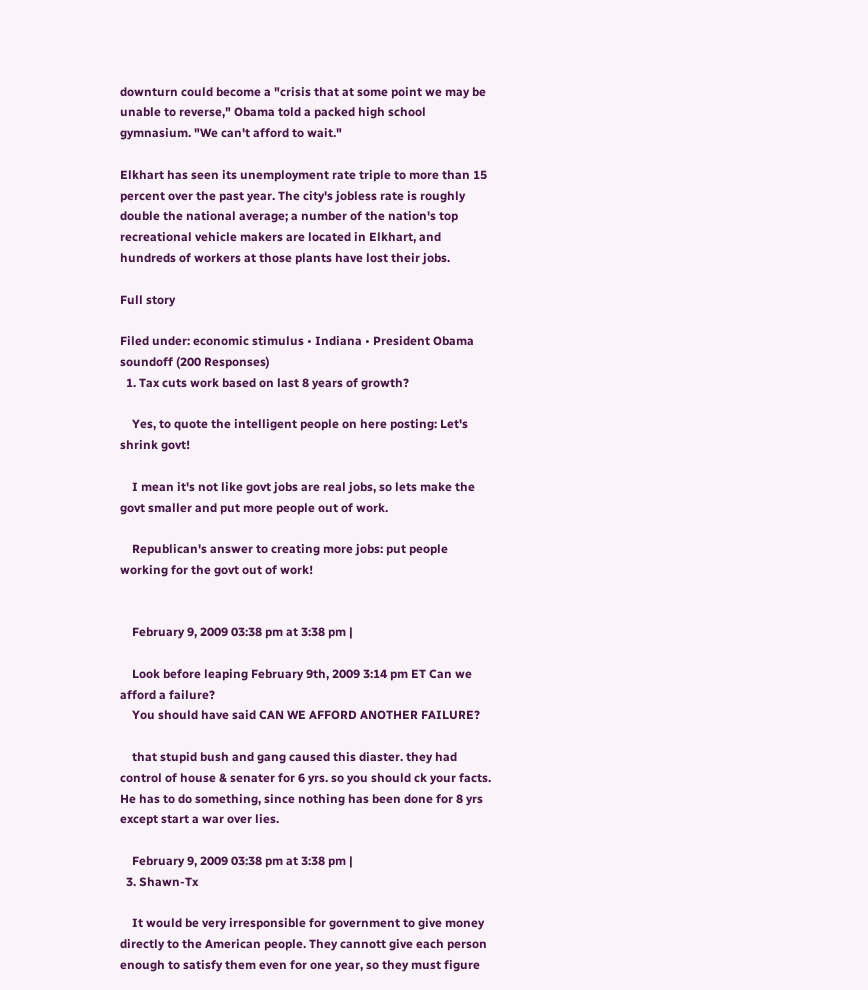downturn could become a "crisis that at some point we may be unable to reverse," Obama told a packed high school gymnasium. "We can't afford to wait."

Elkhart has seen its unemployment rate triple to more than 15 percent over the past year. The city's jobless rate is roughly double the national average; a number of the nation's top recreational vehicle makers are located in Elkhart, and hundreds of workers at those plants have lost their jobs.

Full story

Filed under: economic stimulus • Indiana • President Obama
soundoff (200 Responses)
  1. Tax cuts work based on last 8 years of growth?

    Yes, to quote the intelligent people on here posting: Let's shrink govt!

    I mean it's not like govt jobs are real jobs, so lets make the govt smaller and put more people out of work.

    Republican's answer to creating more jobs: put people working for the govt out of work!


    February 9, 2009 03:38 pm at 3:38 pm |

    Look before leaping February 9th, 2009 3:14 pm ET Can we afford a failure?
    You should have said CAN WE AFFORD ANOTHER FAILURE?

    that stupid bush and gang caused this diaster. they had control of house & senater for 6 yrs. so you should ck your facts. He has to do something, since nothing has been done for 8 yrs except start a war over lies.

    February 9, 2009 03:38 pm at 3:38 pm |
  3. Shawn-Tx

    It would be very irresponsible for government to give money directly to the American people. They cannott give each person enough to satisfy them even for one year, so they must figure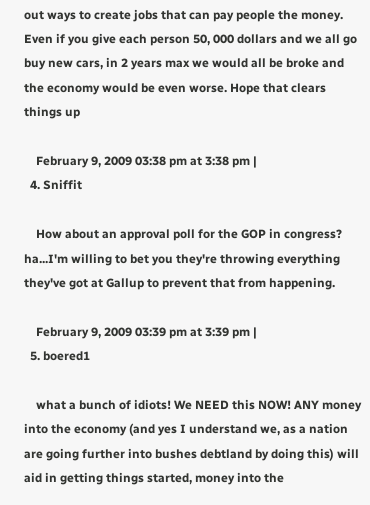out ways to create jobs that can pay people the money. Even if you give each person 50, 000 dollars and we all go buy new cars, in 2 years max we would all be broke and the economy would be even worse. Hope that clears things up

    February 9, 2009 03:38 pm at 3:38 pm |
  4. Sniffit

    How about an approval poll for the GOP in congress? ha...I'm willing to bet you they're throwing everything they've got at Gallup to prevent that from happening.

    February 9, 2009 03:39 pm at 3:39 pm |
  5. boered1

    what a bunch of idiots! We NEED this NOW! ANY money into the economy (and yes I understand we, as a nation are going further into bushes debtland by doing this) will aid in getting things started, money into the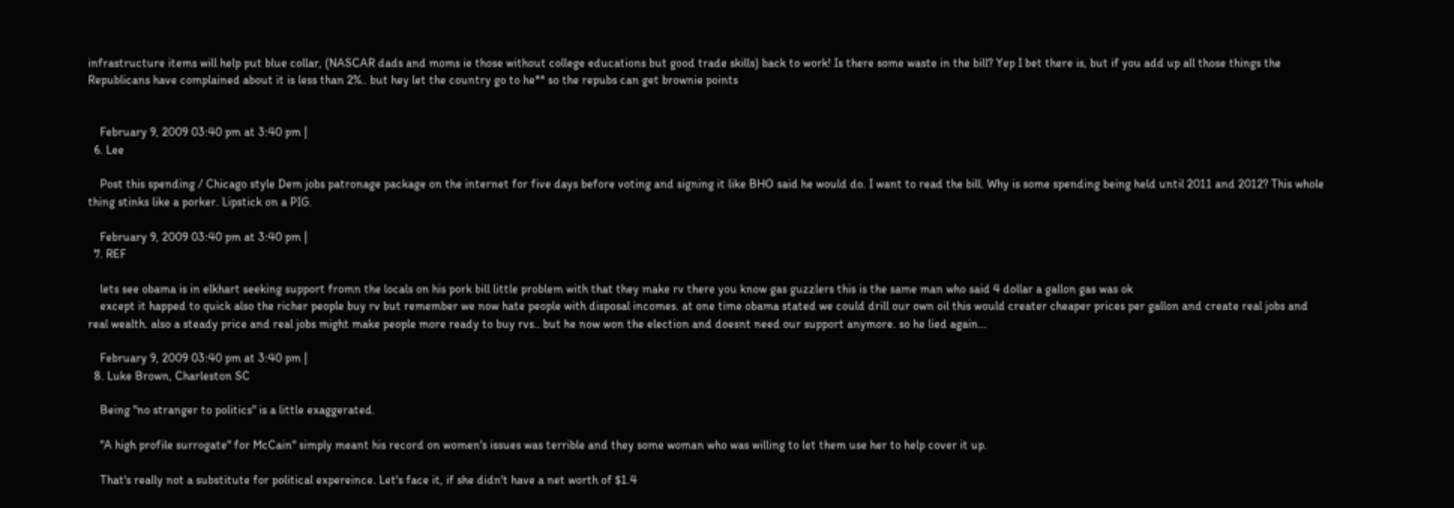infrastructure items will help put blue collar, (NASCAR dads and moms ie those without college educations but good trade skills) back to work! Is there some waste in the bill? Yep I bet there is, but if you add up all those things the Republicans have complained about it is less than 2%.. but hey let the country go to he** so the repubs can get brownie points


    February 9, 2009 03:40 pm at 3:40 pm |
  6. Lee

    Post this spending / Chicago style Dem jobs patronage package on the internet for five days before voting and signing it like BHO said he would do. I want to read the bill. Why is some spending being held until 2011 and 2012? This whole thing stinks like a porker. Lipstick on a PIG.

    February 9, 2009 03:40 pm at 3:40 pm |
  7. REF

    lets see obama is in elkhart seeking support fromn the locals on his pork bill little problem with that they make rv there you know gas guzzlers this is the same man who said 4 dollar a gallon gas was ok
    except it happed to quick also the richer people buy rv but remember we now hate people with disposal incomes. at one time obama stated we could drill our own oil this would creater cheaper prices per gallon and create real jobs and real wealth. also a steady price and real jobs might make people more ready to buy rvs.. but he now won the election and doesnt need our support anymore. so he lied again...

    February 9, 2009 03:40 pm at 3:40 pm |
  8. Luke Brown, Charleston SC

    Being "no stranger to politics" is a little exaggerated.

    "A high profile surrogate" for McCain" simply meant his record on women's issues was terrible and they some woman who was willing to let them use her to help cover it up.

    That's really not a substitute for political expereince. Let's face it, if she didn't have a net worth of $1.4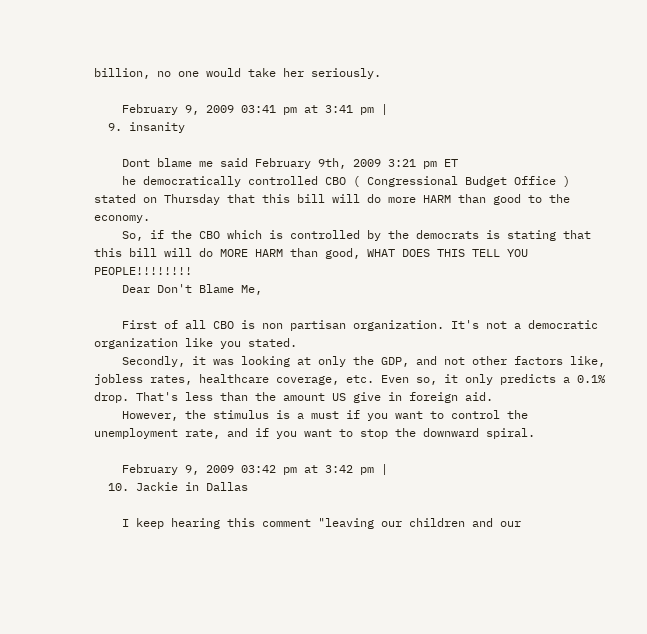billion, no one would take her seriously.

    February 9, 2009 03:41 pm at 3:41 pm |
  9. insanity

    Dont blame me said February 9th, 2009 3:21 pm ET
    he democratically controlled CBO ( Congressional Budget Office ) stated on Thursday that this bill will do more HARM than good to the economy.
    So, if the CBO which is controlled by the democrats is stating that this bill will do MORE HARM than good, WHAT DOES THIS TELL YOU PEOPLE!!!!!!!!
    Dear Don't Blame Me,

    First of all CBO is non partisan organization. It's not a democratic organization like you stated.
    Secondly, it was looking at only the GDP, and not other factors like, jobless rates, healthcare coverage, etc. Even so, it only predicts a 0.1% drop. That's less than the amount US give in foreign aid.
    However, the stimulus is a must if you want to control the unemployment rate, and if you want to stop the downward spiral.

    February 9, 2009 03:42 pm at 3:42 pm |
  10. Jackie in Dallas

    I keep hearing this comment "leaving our children and our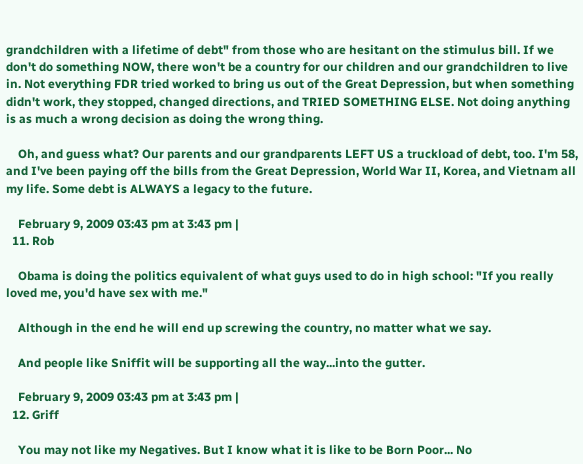grandchildren with a lifetime of debt" from those who are hesitant on the stimulus bill. If we don't do something NOW, there won't be a country for our children and our grandchildren to live in. Not everything FDR tried worked to bring us out of the Great Depression, but when something didn't work, they stopped, changed directions, and TRIED SOMETHING ELSE. Not doing anything is as much a wrong decision as doing the wrong thing.

    Oh, and guess what? Our parents and our grandparents LEFT US a truckload of debt, too. I'm 58, and I've been paying off the bills from the Great Depression, World War II, Korea, and Vietnam all my life. Some debt is ALWAYS a legacy to the future.

    February 9, 2009 03:43 pm at 3:43 pm |
  11. Rob

    Obama is doing the politics equivalent of what guys used to do in high school: "If you really loved me, you'd have sex with me."

    Although in the end he will end up screwing the country, no matter what we say.

    And people like Sniffit will be supporting all the way...into the gutter.

    February 9, 2009 03:43 pm at 3:43 pm |
  12. Griff

    You may not like my Negatives. But I know what it is like to be Born Poor... No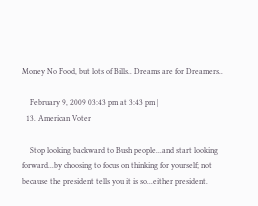Money No Food, but lots of Bills.. Dreams are for Dreamers..

    February 9, 2009 03:43 pm at 3:43 pm |
  13. American Voter

    Stop looking backward to Bush people...and start looking forward...by choosing to focus on thinking for yourself; not because the president tells you it is so...either president.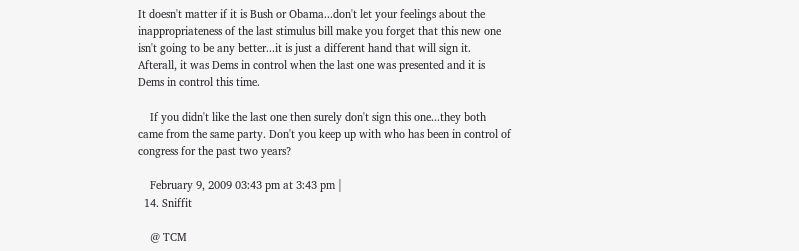It doesn't matter if it is Bush or Obama...don't let your feelings about the inappropriateness of the last stimulus bill make you forget that this new one isn't going to be any better...it is just a different hand that will sign it. Afterall, it was Dems in control when the last one was presented and it is Dems in control this time.

    If you didn't like the last one then surely don't sign this one...they both came from the same party. Don't you keep up with who has been in control of congress for the past two years?

    February 9, 2009 03:43 pm at 3:43 pm |
  14. Sniffit

    @ TCM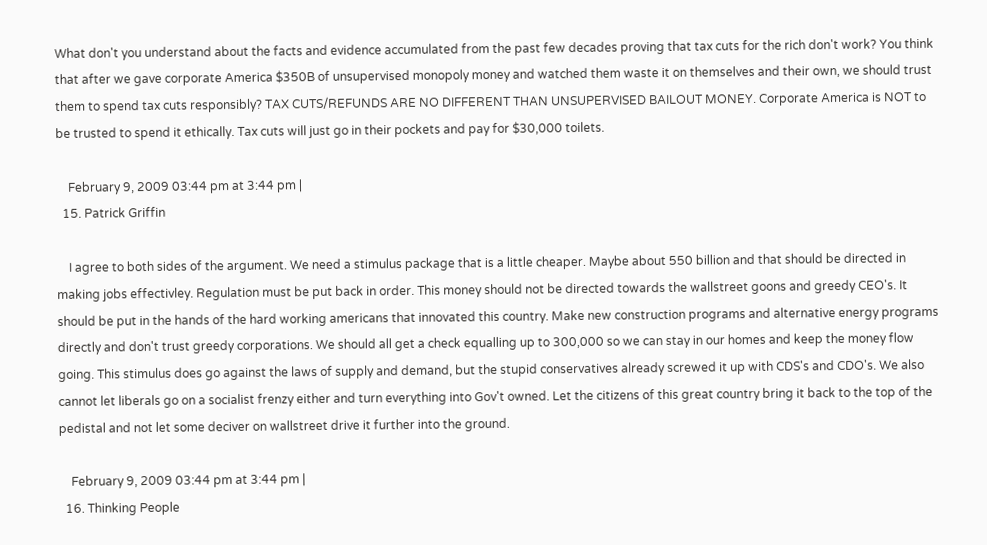What don't you understand about the facts and evidence accumulated from the past few decades proving that tax cuts for the rich don't work? You think that after we gave corporate America $350B of unsupervised monopoly money and watched them waste it on themselves and their own, we should trust them to spend tax cuts responsibly? TAX CUTS/REFUNDS ARE NO DIFFERENT THAN UNSUPERVISED BAILOUT MONEY. Corporate America is NOT to be trusted to spend it ethically. Tax cuts will just go in their pockets and pay for $30,000 toilets.

    February 9, 2009 03:44 pm at 3:44 pm |
  15. Patrick Griffin

    I agree to both sides of the argument. We need a stimulus package that is a little cheaper. Maybe about 550 billion and that should be directed in making jobs effectivley. Regulation must be put back in order. This money should not be directed towards the wallstreet goons and greedy CEO's. It should be put in the hands of the hard working americans that innovated this country. Make new construction programs and alternative energy programs directly and don't trust greedy corporations. We should all get a check equalling up to 300,000 so we can stay in our homes and keep the money flow going. This stimulus does go against the laws of supply and demand, but the stupid conservatives already screwed it up with CDS's and CDO's. We also cannot let liberals go on a socialist frenzy either and turn everything into Gov't owned. Let the citizens of this great country bring it back to the top of the pedistal and not let some deciver on wallstreet drive it further into the ground.

    February 9, 2009 03:44 pm at 3:44 pm |
  16. Thinking People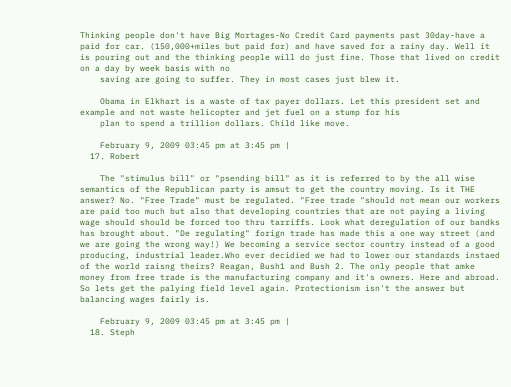Thinking people don't have Big Mortages-No Credit Card payments past 30day-have a paid for car. (150,000+miles but paid for) and have saved for a rainy day. Well it is pouring out and the thinking people will do just fine. Those that lived on credit on a day by week basis with no
    saving are going to suffer. They in most cases just blew it.

    Obama in Elkhart is a waste of tax payer dollars. Let this president set and example and not waste helicopter and jet fuel on a stump for his
    plan to spend a trillion dollars. Child like move.

    February 9, 2009 03:45 pm at 3:45 pm |
  17. Robert

    The "stimulus bill" or "psending bill" as it is referred to by the all wise semantics of the Republican party is amsut to get the country moving. Is it THE answer? No. "Free Trade" must be regulated. "Free trade "should not mean our workers are paid too much but also that developing countries that are not paying a living wage should should be forced too thru tarriffs. Look what deregulation of our bandks has brought about. "De regulating" forign trade has made this a one way street (and we are going the wrong way!) We becoming a service sector country instead of a good producing, industrial leader.Who ever decidied we had to lower our standards instaed of the world raisng theirs? Reagan, Bush1 and Bush 2. The only people that amke money from free trade is the manufacturing company and it's owners. Here and abroad. So lets get the palying field level again. Protectionism isn't the answer but balancing wages fairly is.

    February 9, 2009 03:45 pm at 3:45 pm |
  18. Steph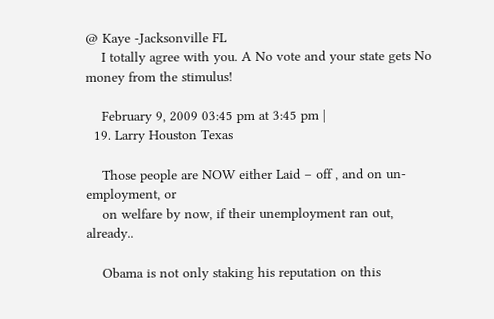@ Kaye -Jacksonville FL
    I totally agree with you. A No vote and your state gets No money from the stimulus!

    February 9, 2009 03:45 pm at 3:45 pm |
  19. Larry Houston Texas

    Those people are NOW either Laid – off , and on un-employment, or
    on welfare by now, if their unemployment ran out, already..

    Obama is not only staking his reputation on this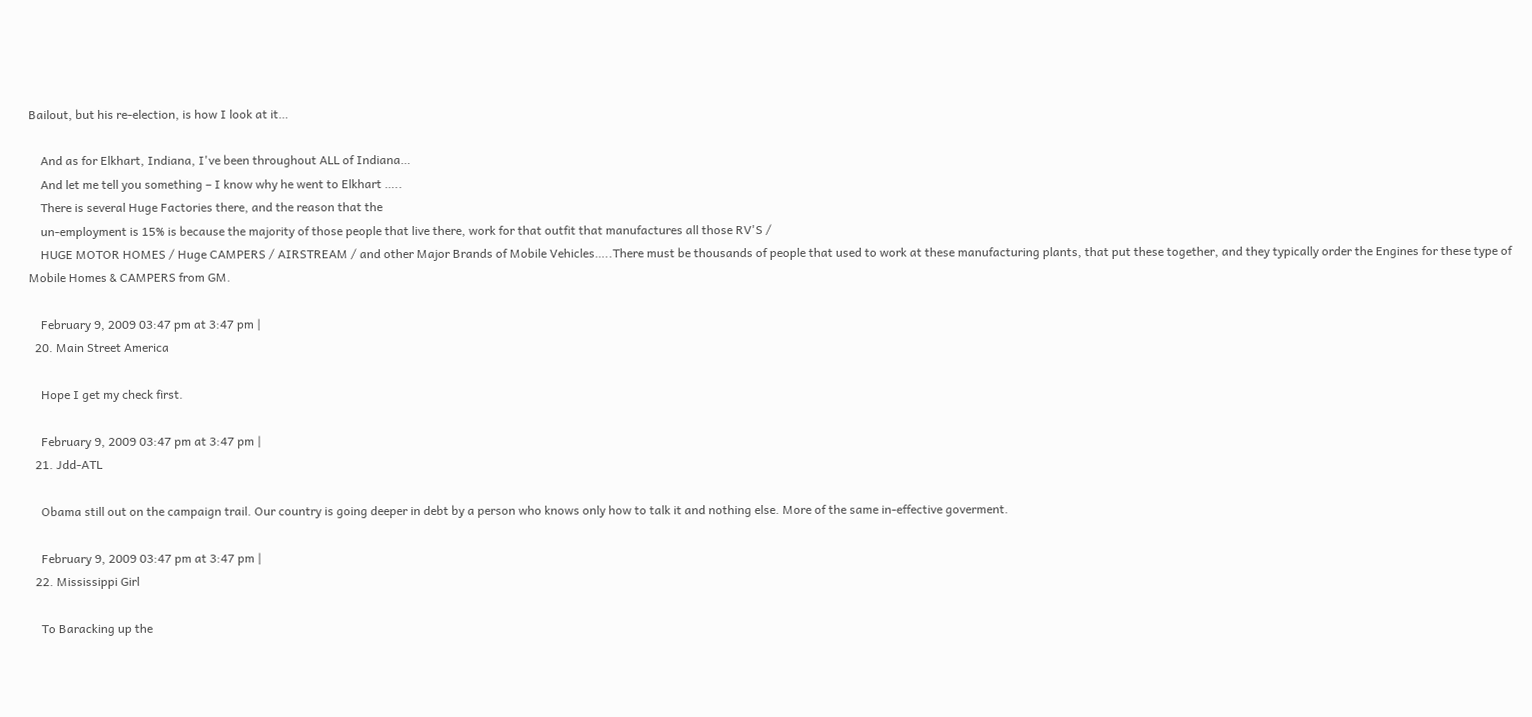Bailout, but his re-election, is how I look at it…

    And as for Elkhart, Indiana, I've been throughout ALL of Indiana…
    And let me tell you something – I know why he went to Elkhart …..
    There is several Huge Factories there, and the reason that the
    un-employment is 15% is because the majority of those people that live there, work for that outfit that manufactures all those RV'S /
    HUGE MOTOR HOMES / Huge CAMPERS / AIRSTREAM / and other Major Brands of Mobile Vehicles…..There must be thousands of people that used to work at these manufacturing plants, that put these together, and they typically order the Engines for these type of Mobile Homes & CAMPERS from GM.

    February 9, 2009 03:47 pm at 3:47 pm |
  20. Main Street America

    Hope I get my check first.

    February 9, 2009 03:47 pm at 3:47 pm |
  21. Jdd-ATL

    Obama still out on the campaign trail. Our country is going deeper in debt by a person who knows only how to talk it and nothing else. More of the same in-effective goverment.

    February 9, 2009 03:47 pm at 3:47 pm |
  22. Mississippi Girl

    To Baracking up the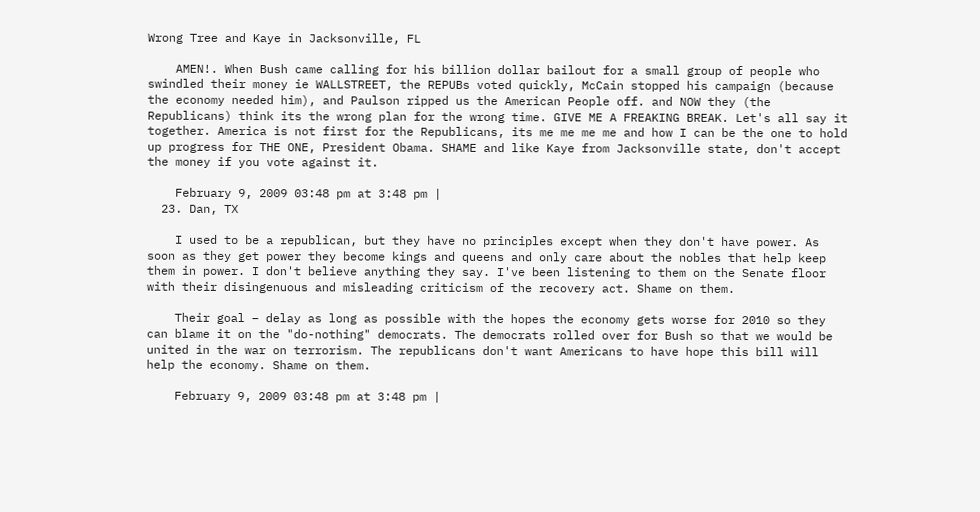Wrong Tree and Kaye in Jacksonville, FL

    AMEN!. When Bush came calling for his billion dollar bailout for a small group of people who swindled their money ie WALLSTREET, the REPUBs voted quickly, McCain stopped his campaign (because the economy needed him), and Paulson ripped us the American People off. and NOW they (the Republicans) think its the wrong plan for the wrong time. GIVE ME A FREAKING BREAK. Let's all say it together. America is not first for the Republicans, its me me me me and how I can be the one to hold up progress for THE ONE, President Obama. SHAME and like Kaye from Jacksonville state, don't accept the money if you vote against it.

    February 9, 2009 03:48 pm at 3:48 pm |
  23. Dan, TX

    I used to be a republican, but they have no principles except when they don't have power. As soon as they get power they become kings and queens and only care about the nobles that help keep them in power. I don't believe anything they say. I've been listening to them on the Senate floor with their disingenuous and misleading criticism of the recovery act. Shame on them.

    Their goal – delay as long as possible with the hopes the economy gets worse for 2010 so they can blame it on the "do-nothing" democrats. The democrats rolled over for Bush so that we would be united in the war on terrorism. The republicans don't want Americans to have hope this bill will help the economy. Shame on them.

    February 9, 2009 03:48 pm at 3:48 pm |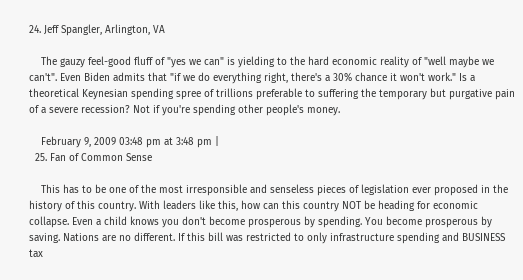24. Jeff Spangler, Arlington, VA

    The gauzy feel-good fluff of "yes we can" is yielding to the hard economic reality of "well maybe we can't". Even Biden admits that "if we do everything right, there's a 30% chance it won't work." Is a theoretical Keynesian spending spree of trillions preferable to suffering the temporary but purgative pain of a severe recession? Not if you're spending other people's money.

    February 9, 2009 03:48 pm at 3:48 pm |
  25. Fan of Common Sense

    This has to be one of the most irresponsible and senseless pieces of legislation ever proposed in the history of this country. With leaders like this, how can this country NOT be heading for economic collapse. Even a child knows you don't become prosperous by spending. You become prosperous by saving. Nations are no different. If this bill was restricted to only infrastructure spending and BUSINESS tax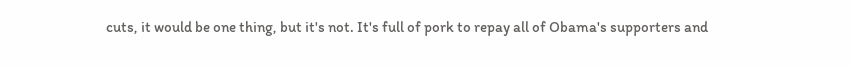cuts, it would be one thing, but it's not. It's full of pork to repay all of Obama's supporters and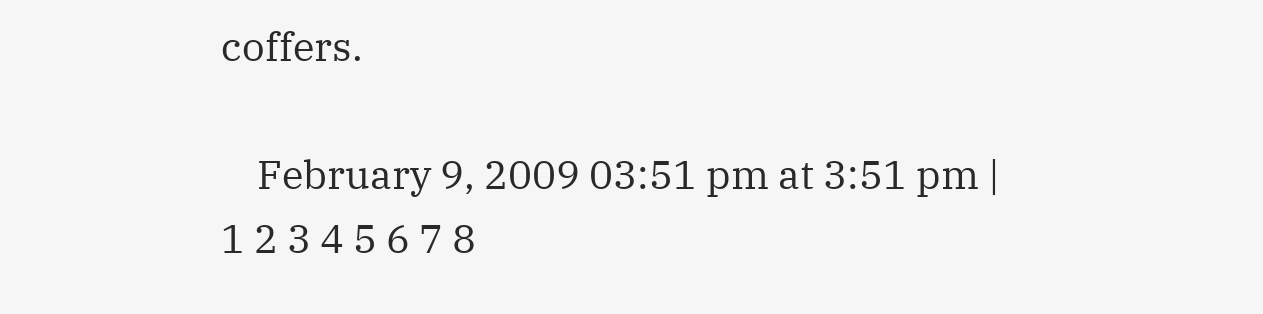coffers.

    February 9, 2009 03:51 pm at 3:51 pm |
1 2 3 4 5 6 7 8